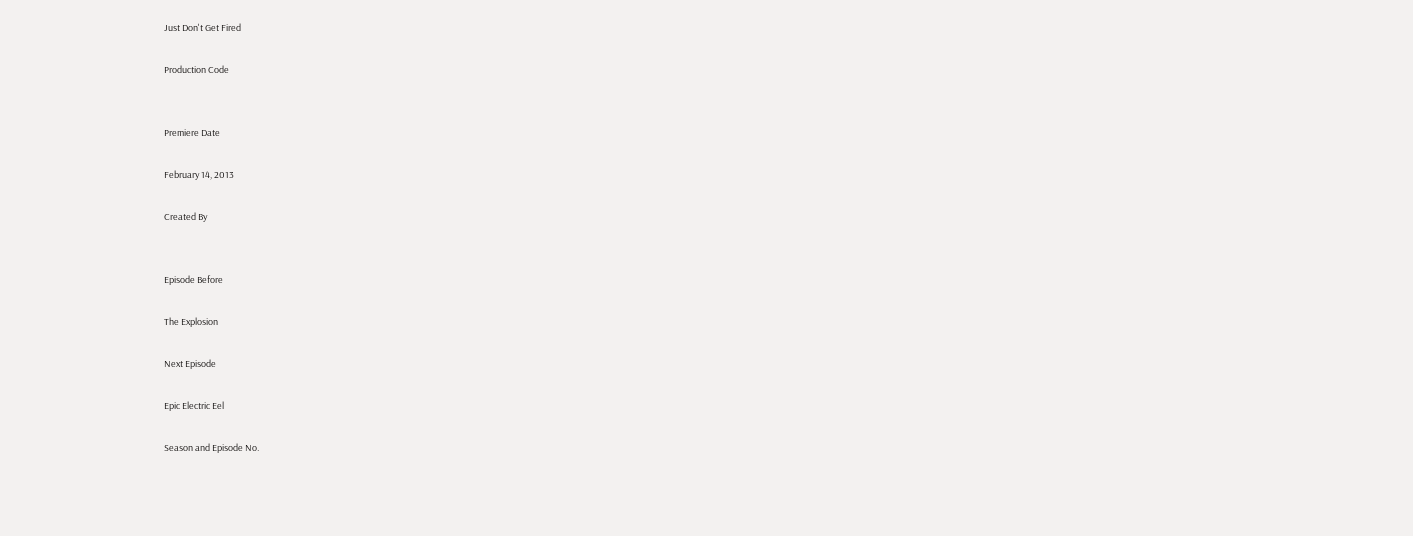Just Don't Get Fired

Production Code


Premiere Date

February 14, 2013

Created By


Episode Before

The Explosion

Next Episode

Epic Electric Eel

Season and Episode No.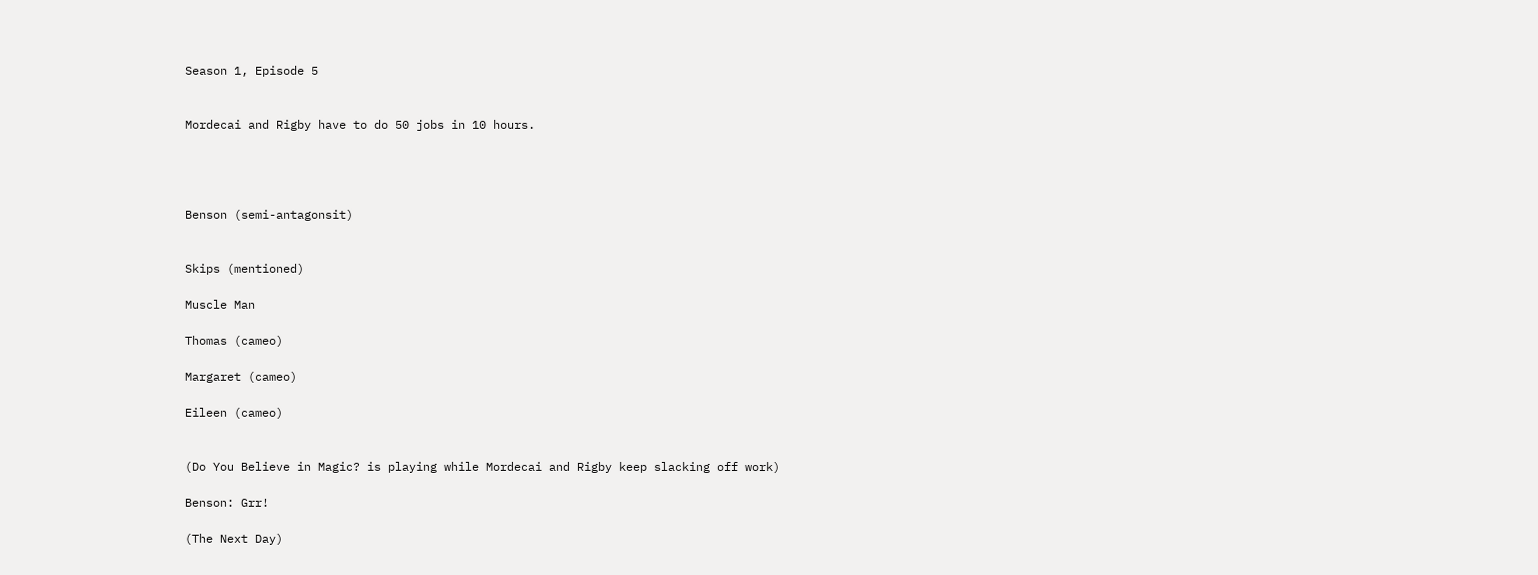Season 1, Episode 5


Mordecai and Rigby have to do 50 jobs in 10 hours.




Benson (semi-antagonsit)


Skips (mentioned)

Muscle Man

Thomas (cameo)

Margaret (cameo)

Eileen (cameo)


(Do You Believe in Magic? is playing while Mordecai and Rigby keep slacking off work)

Benson: Grr!

(The Next Day)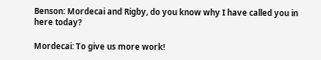Benson: Mordecai and Rigby, do you know why I have called you in here today?

Mordecai: To give us more work!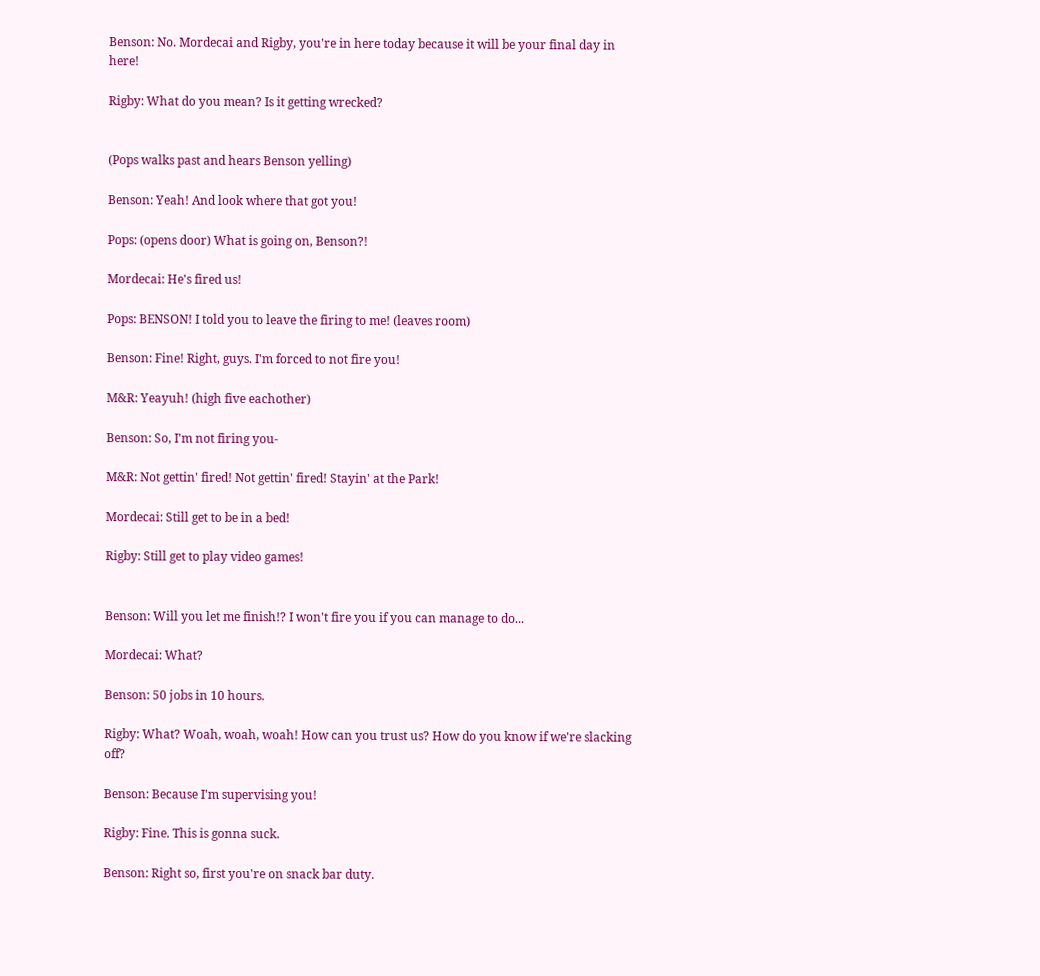Benson: No. Mordecai and Rigby, you're in here today because it will be your final day in here!

Rigby: What do you mean? Is it getting wrecked?


(Pops walks past and hears Benson yelling)

Benson: Yeah! And look where that got you!

Pops: (opens door) What is going on, Benson?!

Mordecai: He's fired us!

Pops: BENSON! I told you to leave the firing to me! (leaves room)

Benson: Fine! Right, guys. I'm forced to not fire you!

M&R: Yeayuh! (high five eachother)

Benson: So, I'm not firing you-

M&R: Not gettin' fired! Not gettin' fired! Stayin' at the Park!

Mordecai: Still get to be in a bed!

Rigby: Still get to play video games!


Benson: Will you let me finish!? I won't fire you if you can manage to do...

Mordecai: What?

Benson: 50 jobs in 10 hours.

Rigby: What? Woah, woah, woah! How can you trust us? How do you know if we're slacking off?

Benson: Because I'm supervising you!

Rigby: Fine. This is gonna suck.

Benson: Right so, first you're on snack bar duty.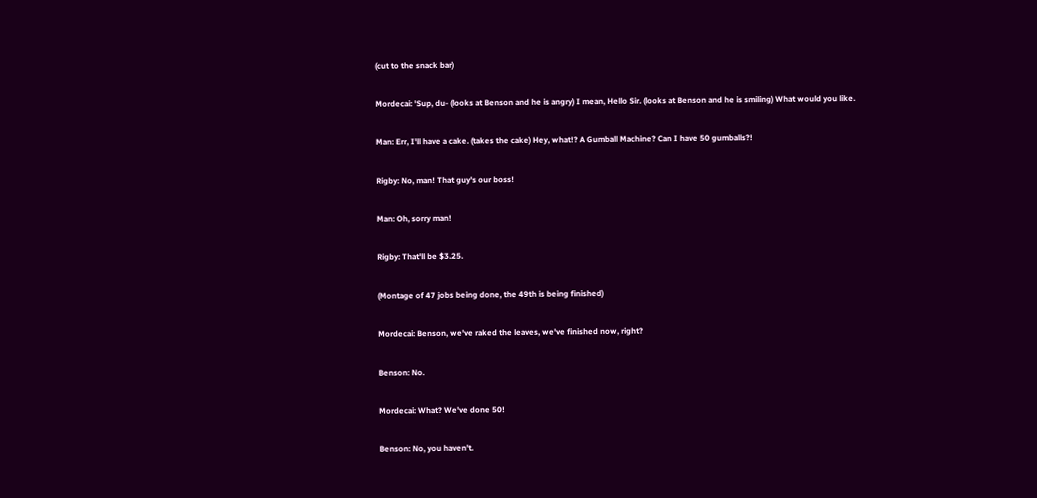(cut to the snack bar)

Mordecai: 'Sup, du- (looks at Benson and he is angry) I mean, Hello Sir. (looks at Benson and he is smiling) What would you like.

Man: Err, I'll have a cake. (takes the cake) Hey, what!? A Gumball Machine? Can I have 50 gumballs?!

Rigby: No, man! That guy's our boss!

Man: Oh, sorry man!

Rigby: That'll be $3.25.

(Montage of 47 jobs being done, the 49th is being finished)

Mordecai: Benson, we've raked the leaves, we've finished now, right?

Benson: No.

Mordecai: What? We've done 50!

Benson: No, you haven't.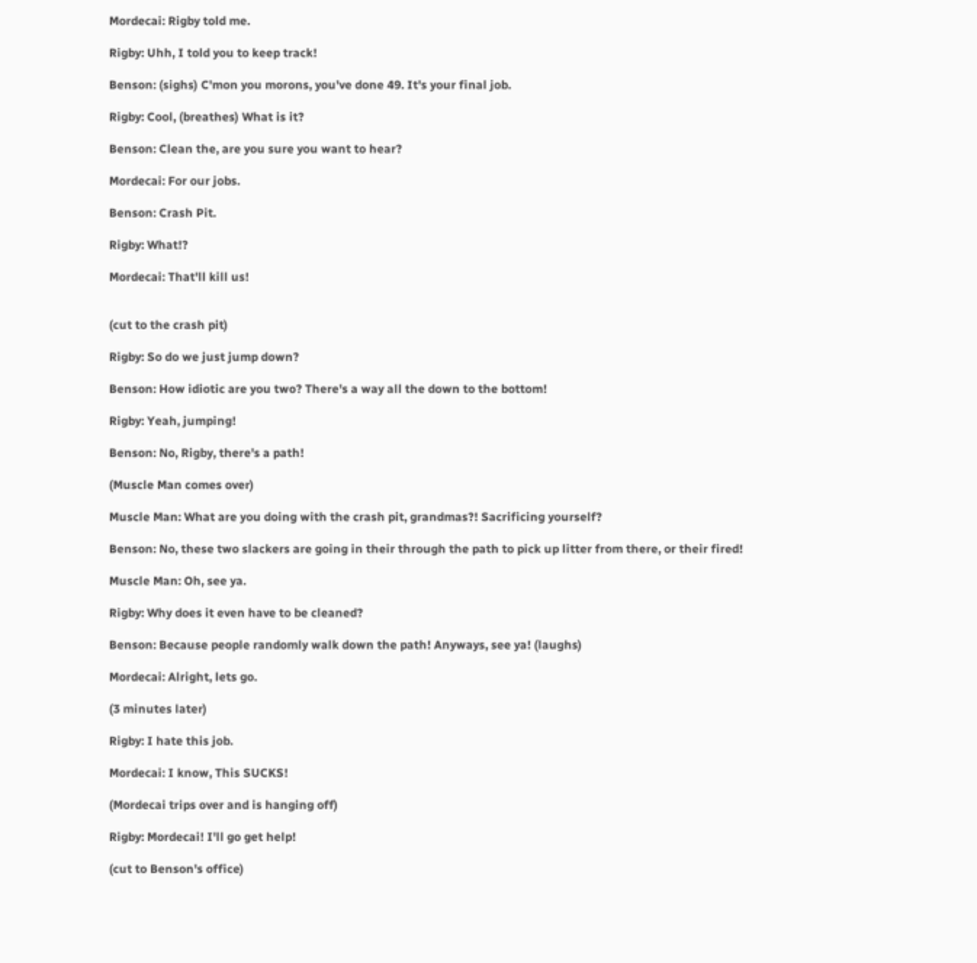Mordecai: Rigby told me.

Rigby: Uhh, I told you to keep track!

Benson: (sighs) C'mon you morons, you've done 49. It's your final job.

Rigby: Cool, (breathes) What is it?

Benson: Clean the, are you sure you want to hear?

Mordecai: For our jobs.

Benson: Crash Pit.

Rigby: What!?

Mordecai: That'll kill us!


(cut to the crash pit)

Rigby: So do we just jump down?

Benson: How idiotic are you two? There's a way all the down to the bottom!

Rigby: Yeah, jumping!

Benson: No, Rigby, there's a path!

(Muscle Man comes over)

Muscle Man: What are you doing with the crash pit, grandmas?! Sacrificing yourself?

Benson: No, these two slackers are going in their through the path to pick up litter from there, or their fired!

Muscle Man: Oh, see ya.

Rigby: Why does it even have to be cleaned?

Benson: Because people randomly walk down the path! Anyways, see ya! (laughs)

Mordecai: Alright, lets go.

(3 minutes later)

Rigby: I hate this job.

Mordecai: I know, This SUCKS!

(Mordecai trips over and is hanging off)

Rigby: Mordecai! I'll go get help!

(cut to Benson's office)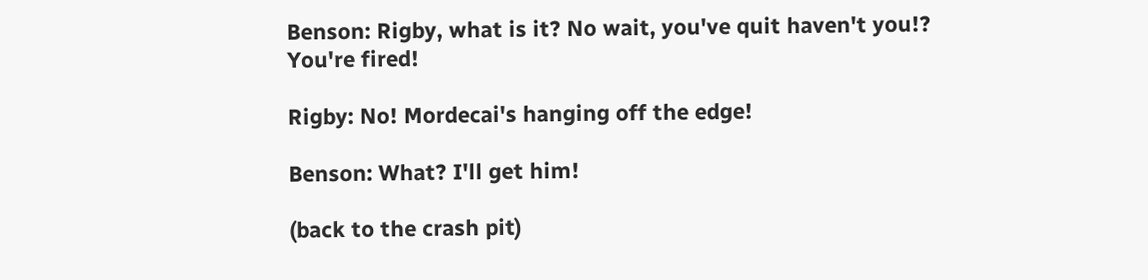Benson: Rigby, what is it? No wait, you've quit haven't you!? You're fired!

Rigby: No! Mordecai's hanging off the edge!

Benson: What? I'll get him!

(back to the crash pit)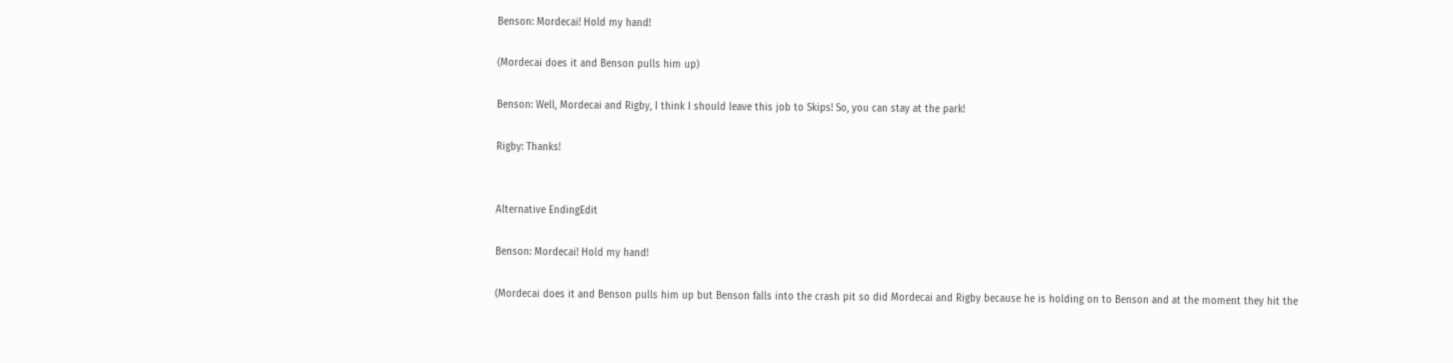Benson: Mordecai! Hold my hand!

(Mordecai does it and Benson pulls him up)

Benson: Well, Mordecai and Rigby, I think I should leave this job to Skips! So, you can stay at the park!

Rigby: Thanks!


Alternative EndingEdit

Benson: Mordecai! Hold my hand!

(Mordecai does it and Benson pulls him up but Benson falls into the crash pit so did Mordecai and Rigby because he is holding on to Benson and at the moment they hit the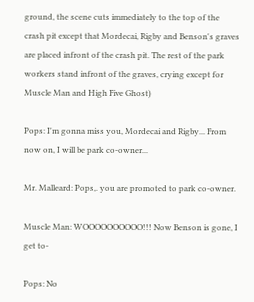ground, the scene cuts immediately to the top of the crash pit except that Mordecai, Rigby and Benson's graves are placed infront of the crash pit. The rest of the park workers stand infront of the graves, crying except for Muscle Man and High Five Ghost)

Pops: I'm gonna miss you, Mordecai and Rigby... From now on, I will be park co-owner...

Mr. Malleard: Pops,. you are promoted to park co-owner.

Muscle Man: WOOOOOOOOOO!!! Now Benson is gone, I get to-

Pops: No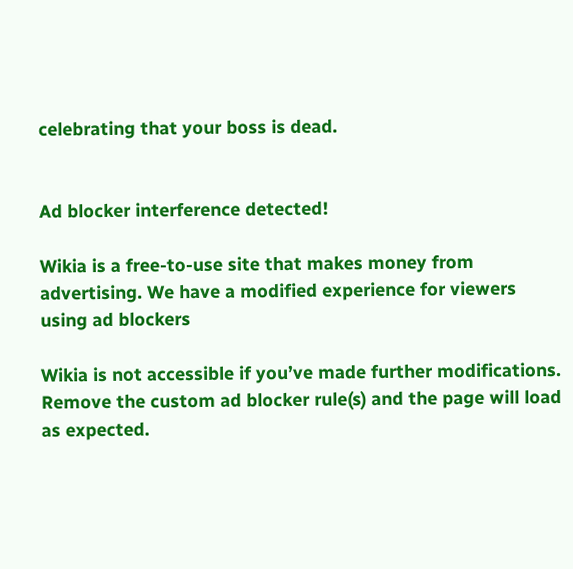celebrating that your boss is dead.


Ad blocker interference detected!

Wikia is a free-to-use site that makes money from advertising. We have a modified experience for viewers using ad blockers

Wikia is not accessible if you’ve made further modifications. Remove the custom ad blocker rule(s) and the page will load as expected.